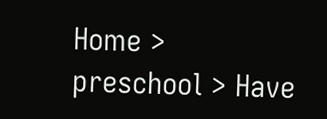Home > preschool > Have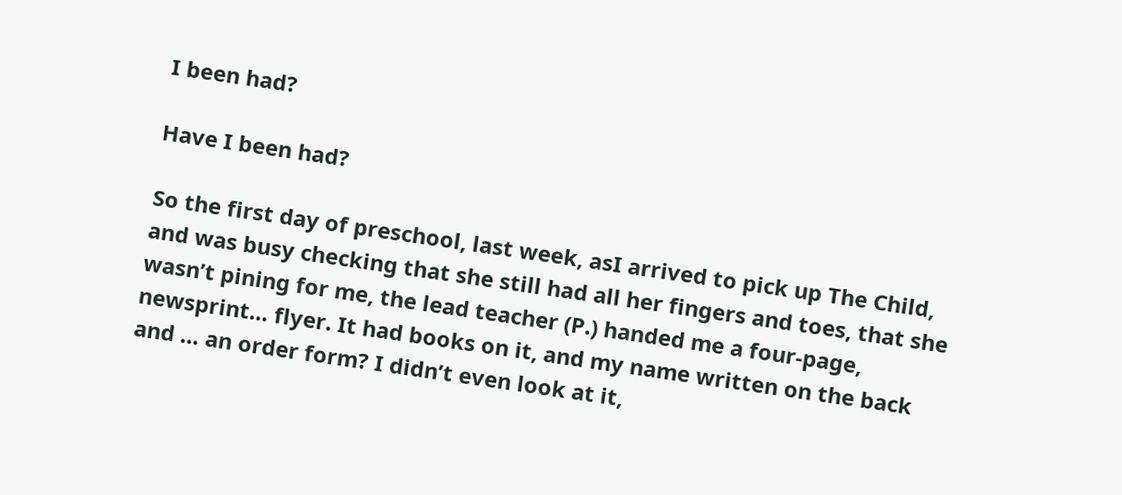I been had?

Have I been had?

So the first day of preschool, last week, asI arrived to pick up The Child, and was busy checking that she still had all her fingers and toes, that she wasn’t pining for me, the lead teacher (P.) handed me a four-page, newsprint… flyer. It had books on it, and my name written on the back and … an order form? I didn’t even look at it,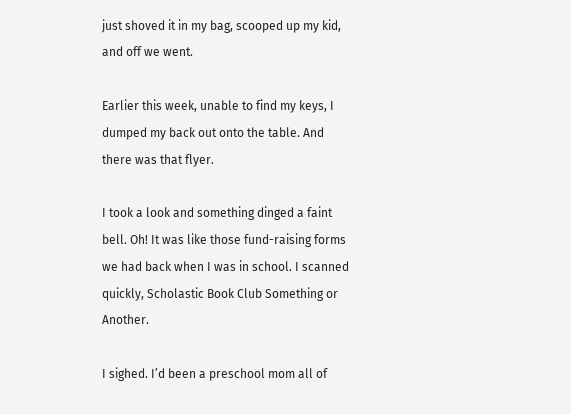just shoved it in my bag, scooped up my kid, and off we went.

Earlier this week, unable to find my keys, I dumped my back out onto the table. And there was that flyer.

I took a look and something dinged a faint bell. Oh! It was like those fund-raising forms we had back when I was in school. I scanned quickly, Scholastic Book Club Something or Another.

I sighed. I’d been a preschool mom all of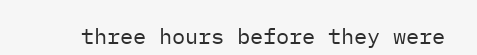three hours before they were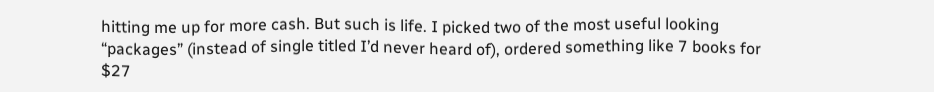hitting me up for more cash. But such is life. I picked two of the most useful looking “packages” (instead of single titled I’d never heard of), ordered something like 7 books for $27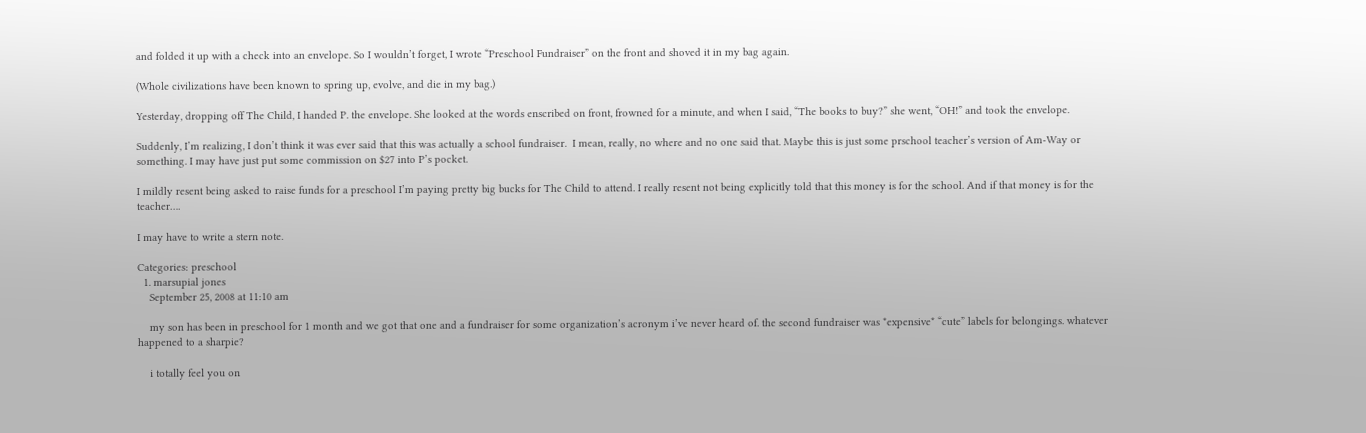and folded it up with a check into an envelope. So I wouldn’t forget, I wrote “Preschool Fundraiser” on the front and shoved it in my bag again.

(Whole civilizations have been known to spring up, evolve, and die in my bag.)

Yesterday, dropping off The Child, I handed P. the envelope. She looked at the words enscribed on front, frowned for a minute, and when I said, “The books to buy?” she went, “OH!” and took the envelope.

Suddenly, I’m realizing, I don’t think it was ever said that this was actually a school fundraiser.  I mean, really, no where and no one said that. Maybe this is just some prschool teacher’s version of Am-Way or something. I may have just put some commission on $27 into P’s pocket.

I mildly resent being asked to raise funds for a preschool I’m paying pretty big bucks for The Child to attend. I really resent not being explicitly told that this money is for the school. And if that money is for the teacher….

I may have to write a stern note.

Categories: preschool
  1. marsupial jones
    September 25, 2008 at 11:10 am

    my son has been in preschool for 1 month and we got that one and a fundraiser for some organization’s acronym i’ve never heard of. the second fundraiser was *expensive* “cute” labels for belongings. whatever happened to a sharpie?

    i totally feel you on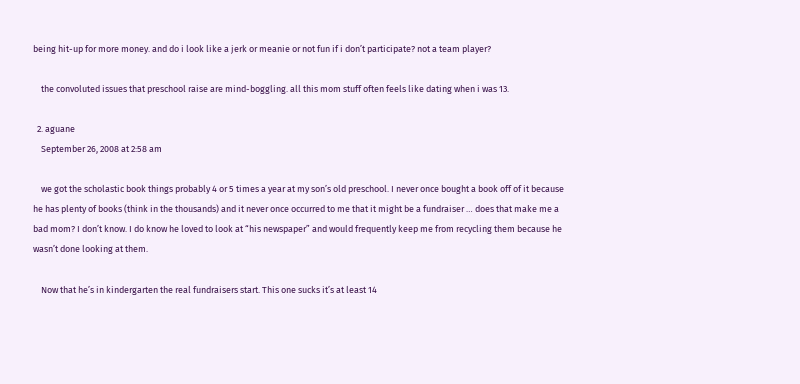being hit-up for more money. and do i look like a jerk or meanie or not fun if i don’t participate? not a team player?

    the convoluted issues that preschool raise are mind-boggling. all this mom stuff often feels like dating when i was 13.

  2. aguane
    September 26, 2008 at 2:58 am

    we got the scholastic book things probably 4 or 5 times a year at my son’s old preschool. I never once bought a book off of it because he has plenty of books (think in the thousands) and it never once occurred to me that it might be a fundraiser … does that make me a bad mom? I don’t know. I do know he loved to look at “his newspaper” and would frequently keep me from recycling them because he wasn’t done looking at them.

    Now that he’s in kindergarten the real fundraisers start. This one sucks it’s at least 14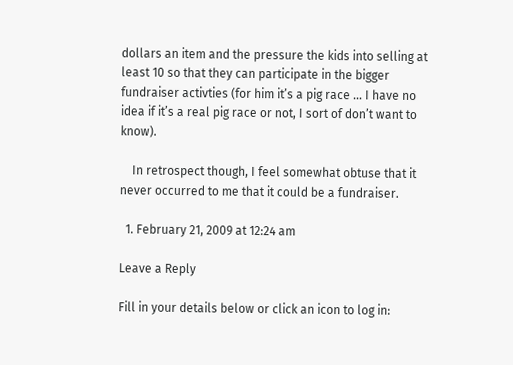dollars an item and the pressure the kids into selling at least 10 so that they can participate in the bigger fundraiser activties (for him it’s a pig race … I have no idea if it’s a real pig race or not, I sort of don’t want to know).

    In retrospect though, I feel somewhat obtuse that it never occurred to me that it could be a fundraiser.

  1. February 21, 2009 at 12:24 am

Leave a Reply

Fill in your details below or click an icon to log in: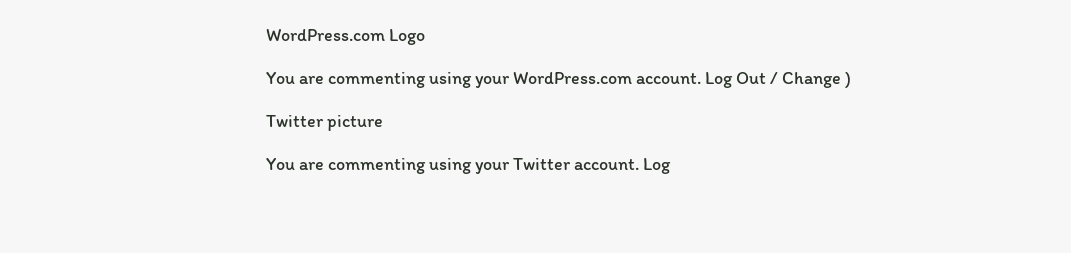WordPress.com Logo

You are commenting using your WordPress.com account. Log Out / Change )

Twitter picture

You are commenting using your Twitter account. Log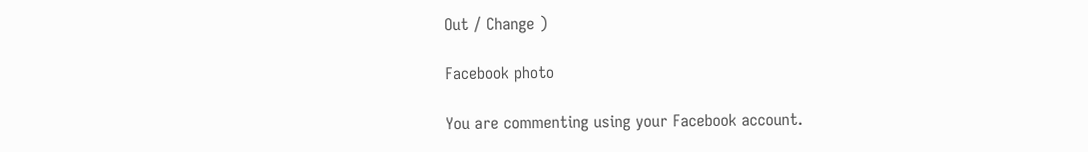Out / Change )

Facebook photo

You are commenting using your Facebook account.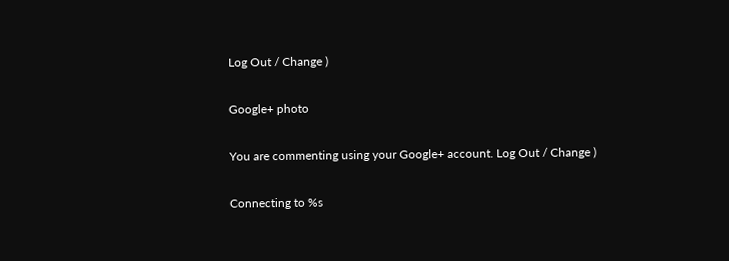Log Out / Change )

Google+ photo

You are commenting using your Google+ account. Log Out / Change )

Connecting to %s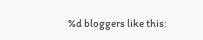%d bloggers like this: